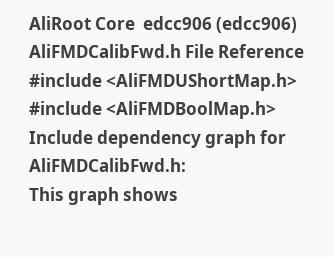AliRoot Core  edcc906 (edcc906)
AliFMDCalibFwd.h File Reference
#include <AliFMDUShortMap.h>
#include <AliFMDBoolMap.h>
Include dependency graph for AliFMDCalibFwd.h:
This graph shows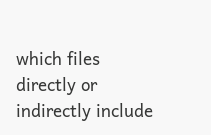which files directly or indirectly include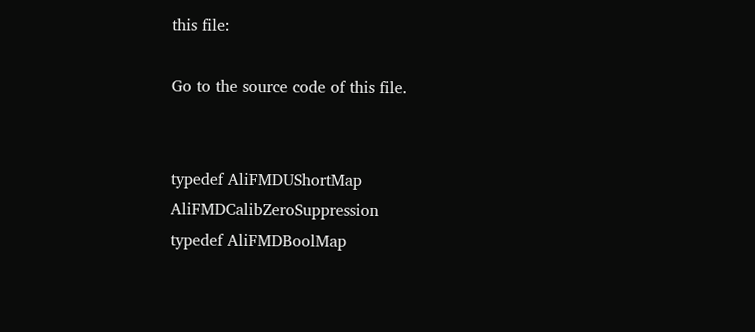this file:

Go to the source code of this file.


typedef AliFMDUShortMap AliFMDCalibZeroSuppression
typedef AliFMDBoolMap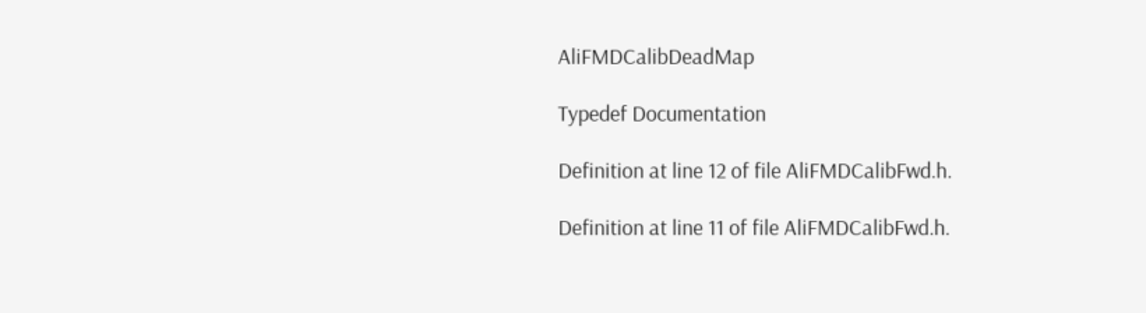AliFMDCalibDeadMap

Typedef Documentation

Definition at line 12 of file AliFMDCalibFwd.h.

Definition at line 11 of file AliFMDCalibFwd.h.